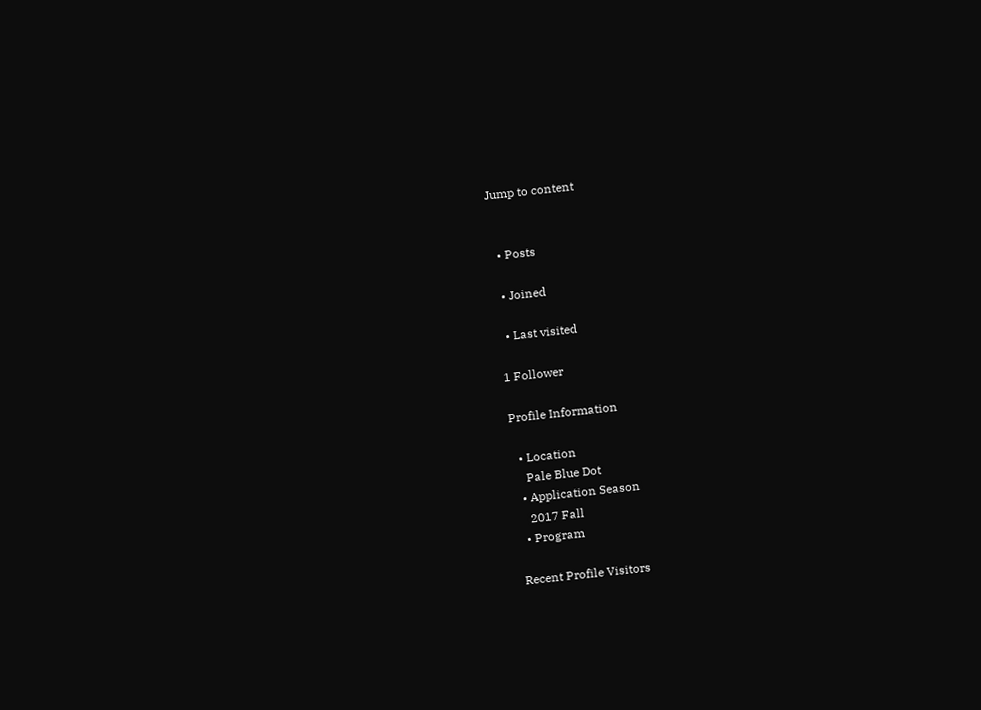Jump to content


  • Posts

  • Joined

  • Last visited

1 Follower

Profile Information

  • Location
    Pale Blue Dot
  • Application Season
    2017 Fall
  • Program

Recent Profile Visitors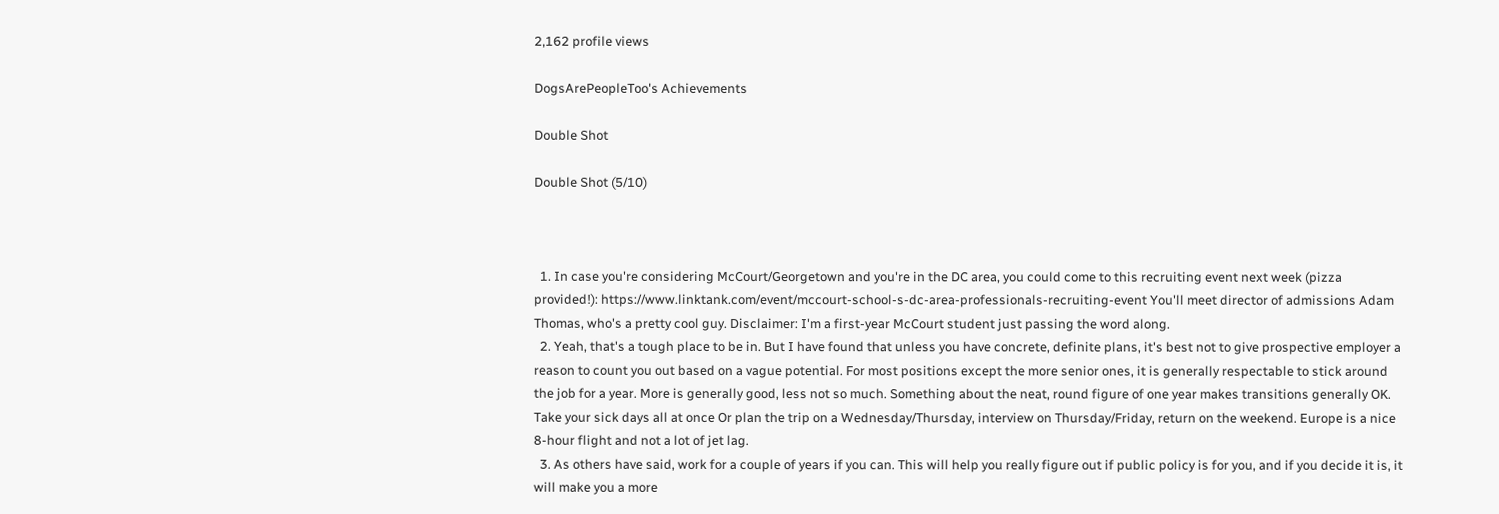2,162 profile views

DogsArePeopleToo's Achievements

Double Shot

Double Shot (5/10)



  1. In case you're considering McCourt/Georgetown and you're in the DC area, you could come to this recruiting event next week (pizza provided!): https://www.linktank.com/event/mccourt-school-s-dc-area-professionals-recruiting-event You'll meet director of admissions Adam Thomas, who's a pretty cool guy. Disclaimer: I'm a first-year McCourt student just passing the word along.
  2. Yeah, that's a tough place to be in. But I have found that unless you have concrete, definite plans, it's best not to give prospective employer a reason to count you out based on a vague potential. For most positions except the more senior ones, it is generally respectable to stick around the job for a year. More is generally good, less not so much. Something about the neat, round figure of one year makes transitions generally OK. Take your sick days all at once Or plan the trip on a Wednesday/Thursday, interview on Thursday/Friday, return on the weekend. Europe is a nice 8-hour flight and not a lot of jet lag.
  3. As others have said, work for a couple of years if you can. This will help you really figure out if public policy is for you, and if you decide it is, it will make you a more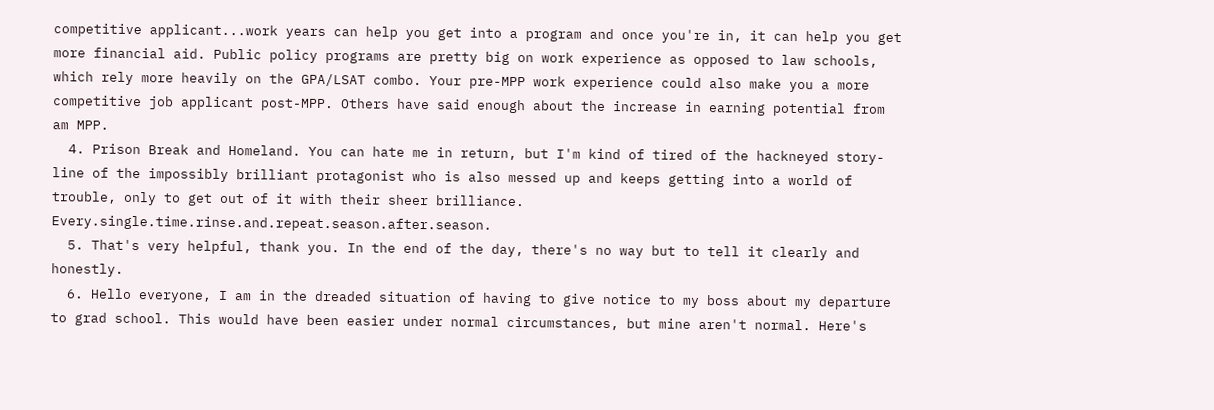competitive applicant...work years can help you get into a program and once you're in, it can help you get more financial aid. Public policy programs are pretty big on work experience as opposed to law schools, which rely more heavily on the GPA/LSAT combo. Your pre-MPP work experience could also make you a more competitive job applicant post-MPP. Others have said enough about the increase in earning potential from am MPP.
  4. Prison Break and Homeland. You can hate me in return, but I'm kind of tired of the hackneyed story-line of the impossibly brilliant protagonist who is also messed up and keeps getting into a world of trouble, only to get out of it with their sheer brilliance. Every.single.time.rinse.and.repeat.season.after.season.
  5. That's very helpful, thank you. In the end of the day, there's no way but to tell it clearly and honestly.
  6. Hello everyone, I am in the dreaded situation of having to give notice to my boss about my departure to grad school. This would have been easier under normal circumstances, but mine aren't normal. Here's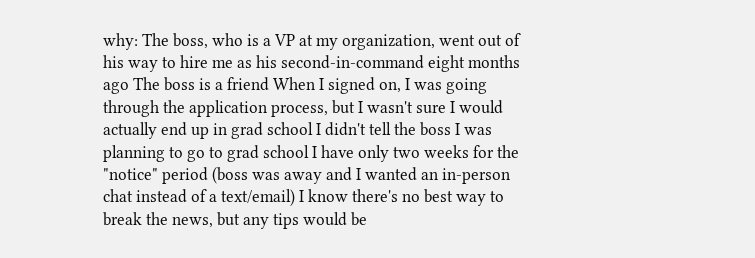why: The boss, who is a VP at my organization, went out of his way to hire me as his second-in-command eight months ago The boss is a friend When I signed on, I was going through the application process, but I wasn't sure I would actually end up in grad school I didn't tell the boss I was planning to go to grad school I have only two weeks for the "notice" period (boss was away and I wanted an in-person chat instead of a text/email) I know there's no best way to break the news, but any tips would be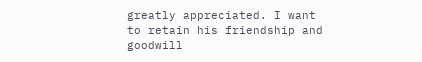greatly appreciated. I want to retain his friendship and goodwill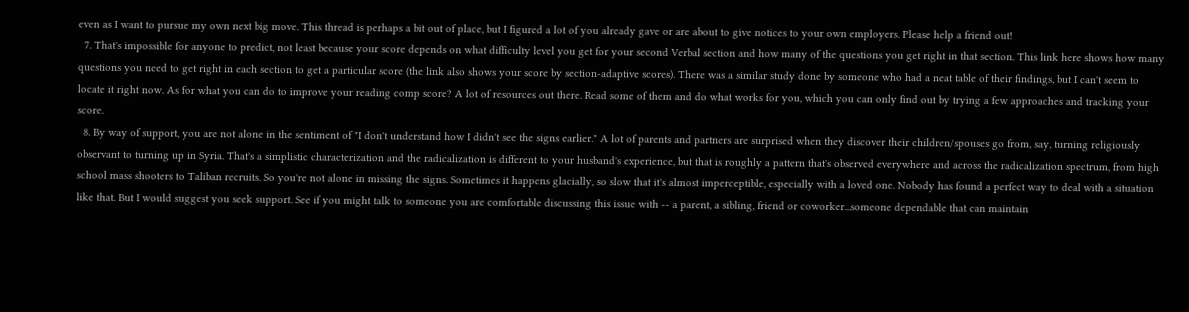even as I want to pursue my own next big move. This thread is perhaps a bit out of place, but I figured a lot of you already gave or are about to give notices to your own employers. Please help a friend out!
  7. That's impossible for anyone to predict, not least because your score depends on what difficulty level you get for your second Verbal section and how many of the questions you get right in that section. This link here shows how many questions you need to get right in each section to get a particular score (the link also shows your score by section-adaptive scores). There was a similar study done by someone who had a neat table of their findings, but I can't seem to locate it right now. As for what you can do to improve your reading comp score? A lot of resources out there. Read some of them and do what works for you, which you can only find out by trying a few approaches and tracking your score.
  8. By way of support, you are not alone in the sentiment of "I don't understand how I didn't see the signs earlier." A lot of parents and partners are surprised when they discover their children/spouses go from, say, turning religiously observant to turning up in Syria. That's a simplistic characterization and the radicalization is different to your husband's experience, but that is roughly a pattern that's observed everywhere and across the radicalization spectrum, from high school mass shooters to Taliban recruits. So you're not alone in missing the signs. Sometimes it happens glacially, so slow that it's almost imperceptible, especially with a loved one. Nobody has found a perfect way to deal with a situation like that. But I would suggest you seek support. See if you might talk to someone you are comfortable discussing this issue with -- a parent, a sibling, friend or coworker...someone dependable that can maintain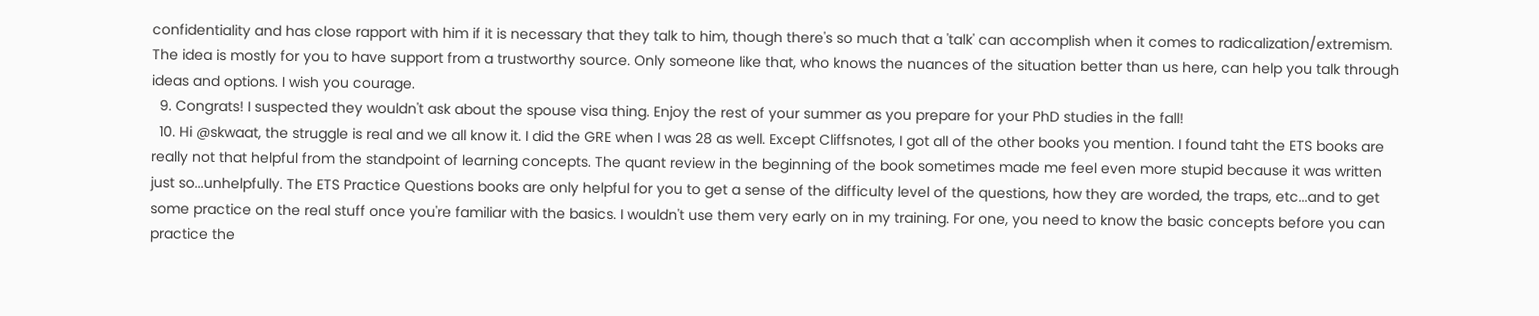confidentiality and has close rapport with him if it is necessary that they talk to him, though there's so much that a 'talk' can accomplish when it comes to radicalization/extremism. The idea is mostly for you to have support from a trustworthy source. Only someone like that, who knows the nuances of the situation better than us here, can help you talk through ideas and options. I wish you courage.
  9. Congrats! I suspected they wouldn't ask about the spouse visa thing. Enjoy the rest of your summer as you prepare for your PhD studies in the fall!
  10. Hi @skwaat, the struggle is real and we all know it. I did the GRE when I was 28 as well. Except Cliffsnotes, I got all of the other books you mention. I found taht the ETS books are really not that helpful from the standpoint of learning concepts. The quant review in the beginning of the book sometimes made me feel even more stupid because it was written just so...unhelpfully. The ETS Practice Questions books are only helpful for you to get a sense of the difficulty level of the questions, how they are worded, the traps, etc...and to get some practice on the real stuff once you're familiar with the basics. I wouldn't use them very early on in my training. For one, you need to know the basic concepts before you can practice the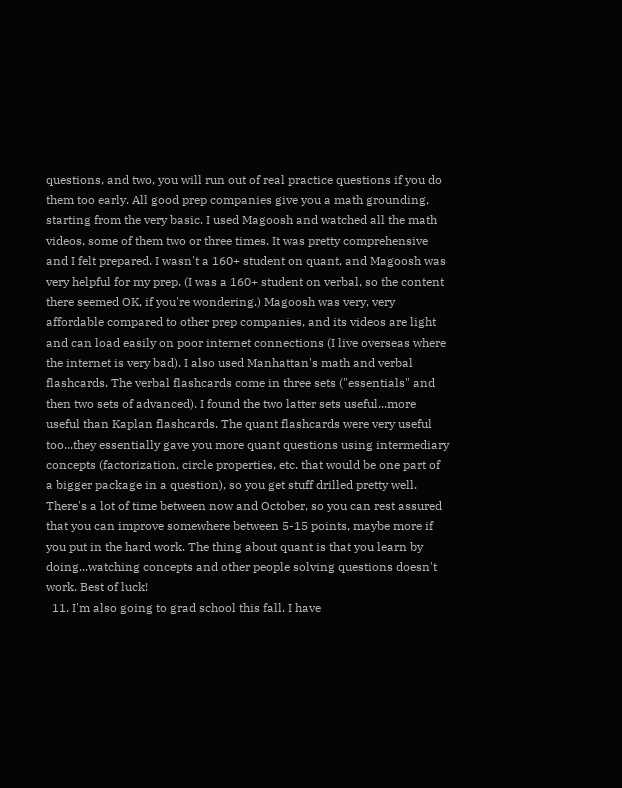questions, and two, you will run out of real practice questions if you do them too early. All good prep companies give you a math grounding, starting from the very basic. I used Magoosh and watched all the math videos, some of them two or three times. It was pretty comprehensive and I felt prepared. I wasn't a 160+ student on quant, and Magoosh was very helpful for my prep. (I was a 160+ student on verbal, so the content there seemed OK, if you're wondering.) Magoosh was very, very affordable compared to other prep companies, and its videos are light and can load easily on poor internet connections (I live overseas where the internet is very bad). I also used Manhattan's math and verbal flashcards. The verbal flashcards come in three sets ("essentials" and then two sets of advanced). I found the two latter sets useful...more useful than Kaplan flashcards. The quant flashcards were very useful too...they essentially gave you more quant questions using intermediary concepts (factorization, circle properties, etc. that would be one part of a bigger package in a question), so you get stuff drilled pretty well. There's a lot of time between now and October, so you can rest assured that you can improve somewhere between 5-15 points, maybe more if you put in the hard work. The thing about quant is that you learn by doing...watching concepts and other people solving questions doesn't work. Best of luck!
  11. I'm also going to grad school this fall. I have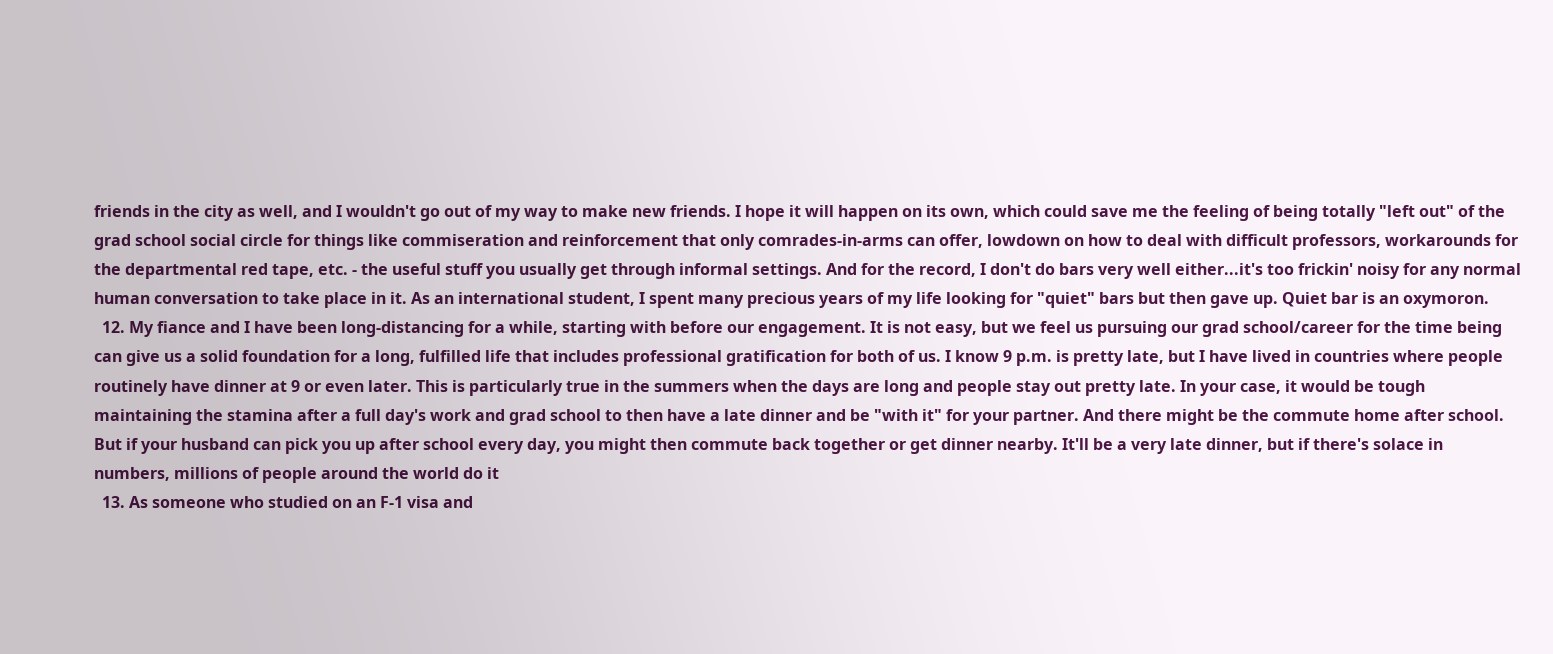friends in the city as well, and I wouldn't go out of my way to make new friends. I hope it will happen on its own, which could save me the feeling of being totally "left out" of the grad school social circle for things like commiseration and reinforcement that only comrades-in-arms can offer, lowdown on how to deal with difficult professors, workarounds for the departmental red tape, etc. - the useful stuff you usually get through informal settings. And for the record, I don't do bars very well either...it's too frickin' noisy for any normal human conversation to take place in it. As an international student, I spent many precious years of my life looking for "quiet" bars but then gave up. Quiet bar is an oxymoron.
  12. My fiance and I have been long-distancing for a while, starting with before our engagement. It is not easy, but we feel us pursuing our grad school/career for the time being can give us a solid foundation for a long, fulfilled life that includes professional gratification for both of us. I know 9 p.m. is pretty late, but I have lived in countries where people routinely have dinner at 9 or even later. This is particularly true in the summers when the days are long and people stay out pretty late. In your case, it would be tough maintaining the stamina after a full day's work and grad school to then have a late dinner and be "with it" for your partner. And there might be the commute home after school. But if your husband can pick you up after school every day, you might then commute back together or get dinner nearby. It'll be a very late dinner, but if there's solace in numbers, millions of people around the world do it
  13. As someone who studied on an F-1 visa and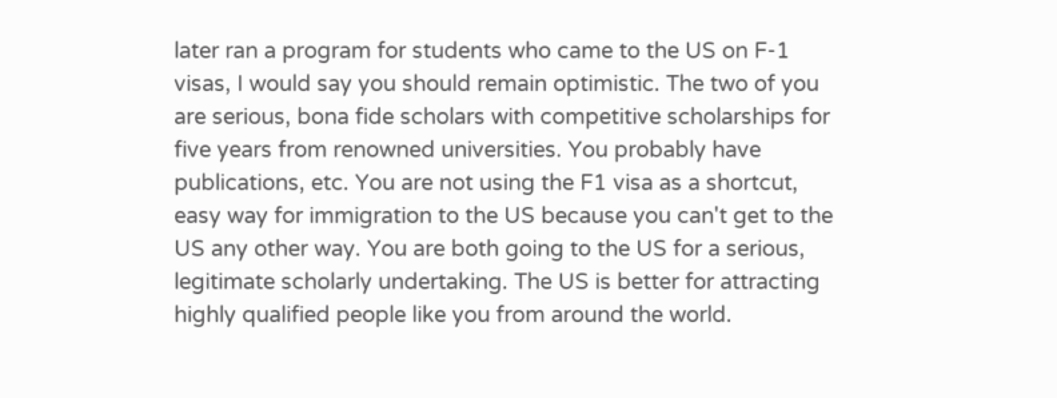later ran a program for students who came to the US on F-1 visas, I would say you should remain optimistic. The two of you are serious, bona fide scholars with competitive scholarships for five years from renowned universities. You probably have publications, etc. You are not using the F1 visa as a shortcut, easy way for immigration to the US because you can't get to the US any other way. You are both going to the US for a serious, legitimate scholarly undertaking. The US is better for attracting highly qualified people like you from around the world.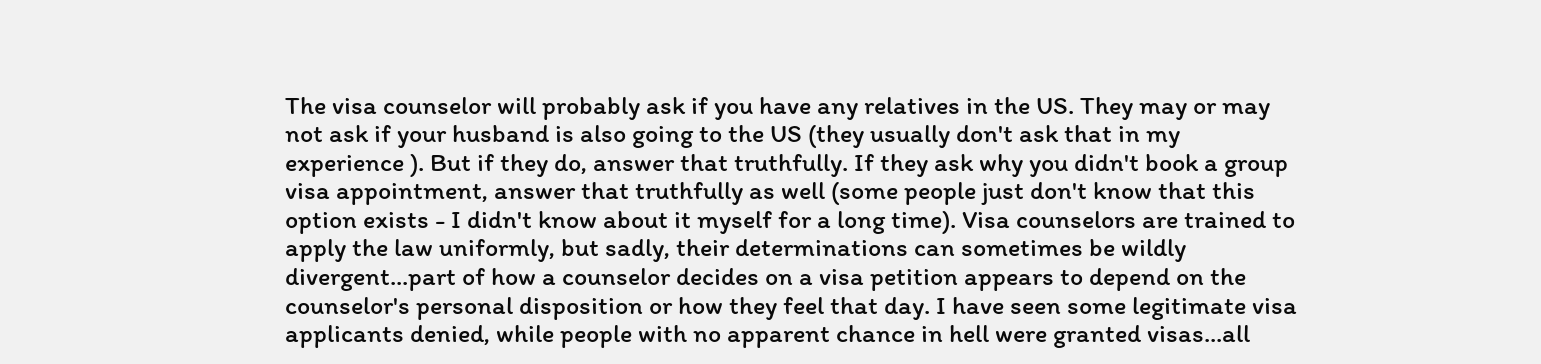The visa counselor will probably ask if you have any relatives in the US. They may or may not ask if your husband is also going to the US (they usually don't ask that in my experience ). But if they do, answer that truthfully. If they ask why you didn't book a group visa appointment, answer that truthfully as well (some people just don't know that this option exists - I didn't know about it myself for a long time). Visa counselors are trained to apply the law uniformly, but sadly, their determinations can sometimes be wildly divergent...part of how a counselor decides on a visa petition appears to depend on the counselor's personal disposition or how they feel that day. I have seen some legitimate visa applicants denied, while people with no apparent chance in hell were granted visas...all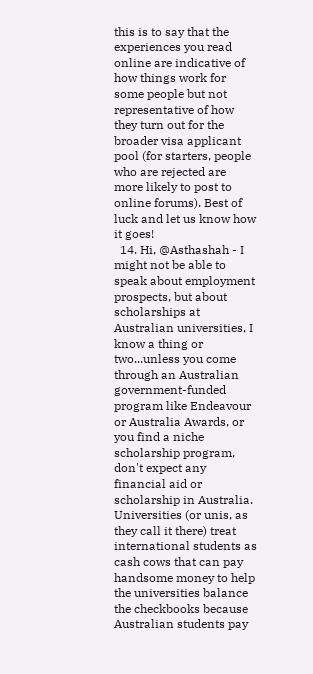this is to say that the experiences you read online are indicative of how things work for some people but not representative of how they turn out for the broader visa applicant pool (for starters, people who are rejected are more likely to post to online forums). Best of luck and let us know how it goes!
  14. Hi, @Asthashah - I might not be able to speak about employment prospects, but about scholarships at Australian universities, I know a thing or two...unless you come through an Australian government-funded program like Endeavour or Australia Awards, or you find a niche scholarship program, don't expect any financial aid or scholarship in Australia. Universities (or unis, as they call it there) treat international students as cash cows that can pay handsome money to help the universities balance the checkbooks because Australian students pay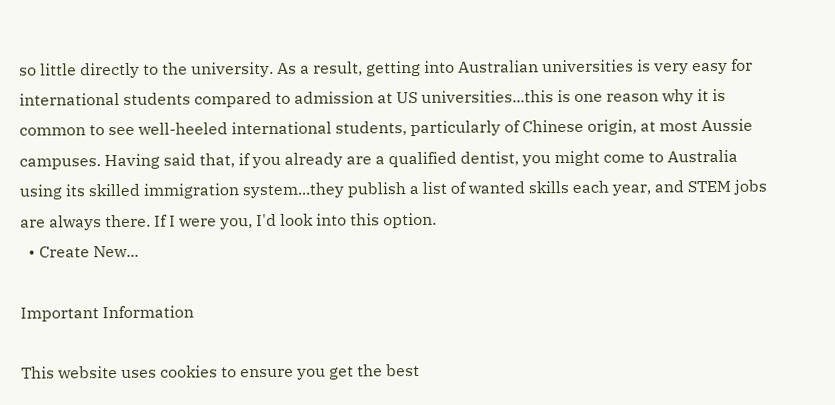so little directly to the university. As a result, getting into Australian universities is very easy for international students compared to admission at US universities...this is one reason why it is common to see well-heeled international students, particularly of Chinese origin, at most Aussie campuses. Having said that, if you already are a qualified dentist, you might come to Australia using its skilled immigration system...they publish a list of wanted skills each year, and STEM jobs are always there. If I were you, I'd look into this option.
  • Create New...

Important Information

This website uses cookies to ensure you get the best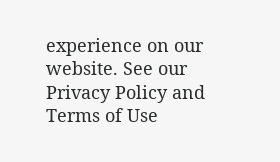experience on our website. See our Privacy Policy and Terms of Use